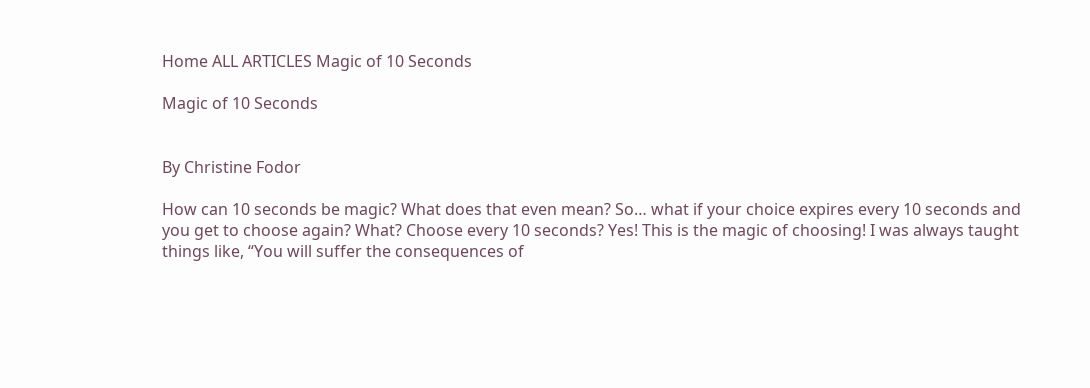Home ALL ARTICLES Magic of 10 Seconds

Magic of 10 Seconds


By Christine Fodor

How can 10 seconds be magic? What does that even mean? So… what if your choice expires every 10 seconds and you get to choose again? What? Choose every 10 seconds? Yes! This is the magic of choosing! I was always taught things like, “You will suffer the consequences of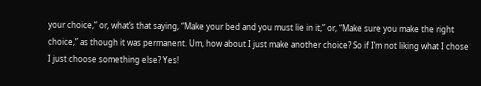your choice,” or, what’s that saying, “Make your bed and you must lie in it,” or, “Make sure you make the right choice,” as though it was permanent. Um, how about I just make another choice? So if I’m not liking what I chose I just choose something else? Yes!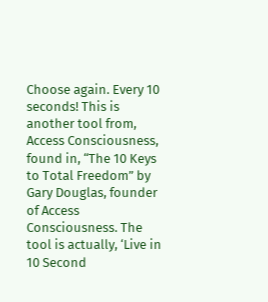Choose again. Every 10 seconds! This is another tool from, Access Consciousness, found in, “The 10 Keys to Total Freedom” by Gary Douglas, founder of Access Consciousness. The tool is actually, ‘Live in 10 Second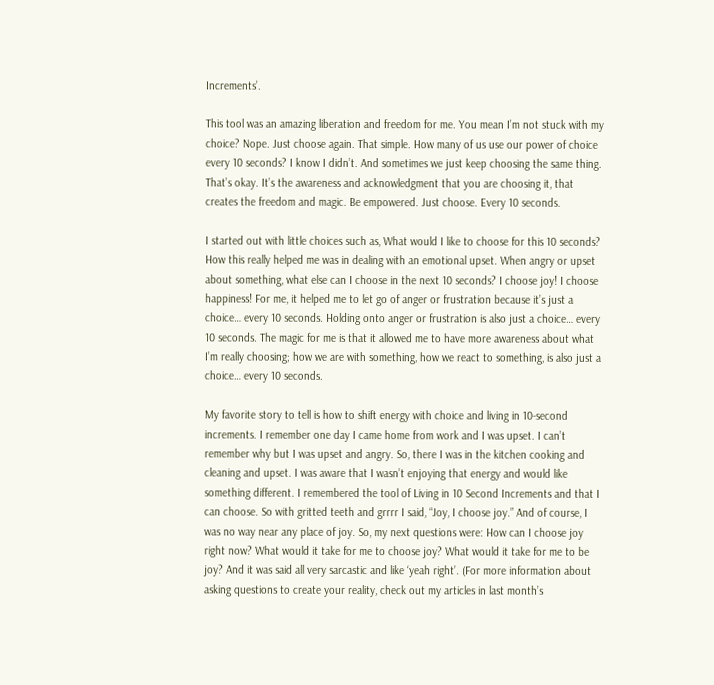Increments’.

This tool was an amazing liberation and freedom for me. You mean I’m not stuck with my choice? Nope. Just choose again. That simple. How many of us use our power of choice every 10 seconds? I know I didn’t. And sometimes we just keep choosing the same thing. That’s okay. It’s the awareness and acknowledgment that you are choosing it, that creates the freedom and magic. Be empowered. Just choose. Every 10 seconds.

I started out with little choices such as, What would I like to choose for this 10 seconds? How this really helped me was in dealing with an emotional upset. When angry or upset about something, what else can I choose in the next 10 seconds? I choose joy! I choose happiness! For me, it helped me to let go of anger or frustration because it’s just a choice… every 10 seconds. Holding onto anger or frustration is also just a choice… every 10 seconds. The magic for me is that it allowed me to have more awareness about what I’m really choosing; how we are with something, how we react to something, is also just a choice… every 10 seconds.

My favorite story to tell is how to shift energy with choice and living in 10-second increments. I remember one day I came home from work and I was upset. I can’t remember why but I was upset and angry. So, there I was in the kitchen cooking and cleaning and upset. I was aware that I wasn’t enjoying that energy and would like something different. I remembered the tool of Living in 10 Second Increments and that I can choose. So with gritted teeth and grrrr I said, “Joy, I choose joy.” And of course, I was no way near any place of joy. So, my next questions were: How can I choose joy right now? What would it take for me to choose joy? What would it take for me to be joy? And it was said all very sarcastic and like ‘yeah right’. (For more information about asking questions to create your reality, check out my articles in last month’s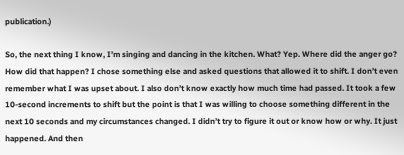publication.)

So, the next thing I know, I’m singing and dancing in the kitchen. What? Yep. Where did the anger go? How did that happen? I chose something else and asked questions that allowed it to shift. I don’t even remember what I was upset about. I also don’t know exactly how much time had passed. It took a few 10-second increments to shift but the point is that I was willing to choose something different in the next 10 seconds and my circumstances changed. I didn’t try to figure it out or know how or why. It just happened. And then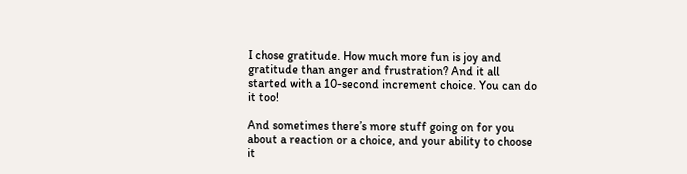I chose gratitude. How much more fun is joy and gratitude than anger and frustration? And it all started with a 10-second increment choice. You can do it too!

And sometimes there’s more stuff going on for you about a reaction or a choice, and your ability to choose it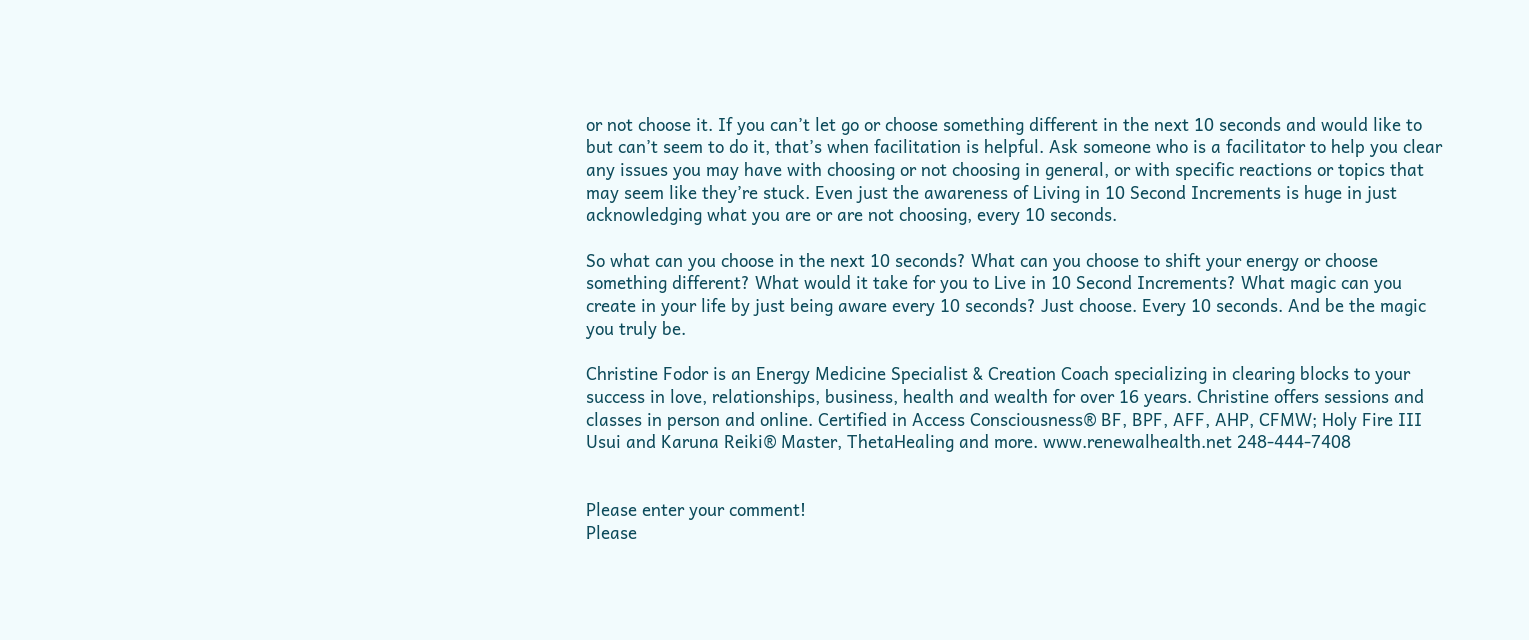or not choose it. If you can’t let go or choose something different in the next 10 seconds and would like to but can’t seem to do it, that’s when facilitation is helpful. Ask someone who is a facilitator to help you clear any issues you may have with choosing or not choosing in general, or with specific reactions or topics that may seem like they’re stuck. Even just the awareness of Living in 10 Second Increments is huge in just acknowledging what you are or are not choosing, every 10 seconds.

So what can you choose in the next 10 seconds? What can you choose to shift your energy or choose something different? What would it take for you to Live in 10 Second Increments? What magic can you create in your life by just being aware every 10 seconds? Just choose. Every 10 seconds. And be the magic you truly be.

Christine Fodor is an Energy Medicine Specialist & Creation Coach specializing in clearing blocks to your success in love, relationships, business, health and wealth for over 16 years. Christine offers sessions and classes in person and online. Certified in Access Consciousness® BF, BPF, AFF, AHP, CFMW; Holy Fire III Usui and Karuna Reiki® Master, ThetaHealing and more. www.renewalhealth.net 248-444-7408


Please enter your comment!
Please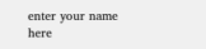enter your name here